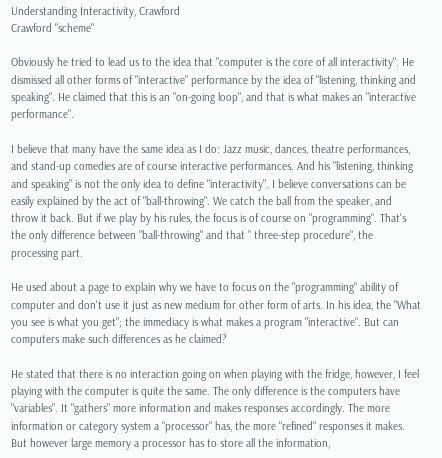Understanding Interactivity, Crawford
Crawford "scheme"

Obviously he tried to lead us to the idea that "computer is the core of all interactivity". He dismissed all other forms of "interactive" performance by the idea of "listening, thinking and speaking". He claimed that this is an "on-going loop", and that is what makes an "interactive performance".

I believe that many have the same idea as I do: Jazz music, dances, theatre performances, and stand-up comedies are of course interactive performances. And his "listening, thinking and speaking" is not the only idea to define "interactivity". I believe conversations can be easily explained by the act of "ball-throwing". We catch the ball from the speaker, and throw it back. But if we play by his rules, the focus is of course on "programming". That's the only difference between "ball-throwing" and that " three-step procedure", the processing part.

He used about a page to explain why we have to focus on the "programming" ability of computer and don't use it just as new medium for other form of arts. In his idea, the "What you see is what you get"; the immediacy is what makes a program "interactive". But can computers make such differences as he claimed?

He stated that there is no interaction going on when playing with the fridge, however, I feel playing with the computer is quite the same. The only difference is the computers have "variables". It "gathers" more information and makes responses accordingly. The more information or category system a "processor" has, the more "refined" responses it makes. But however large memory a processor has to store all the information,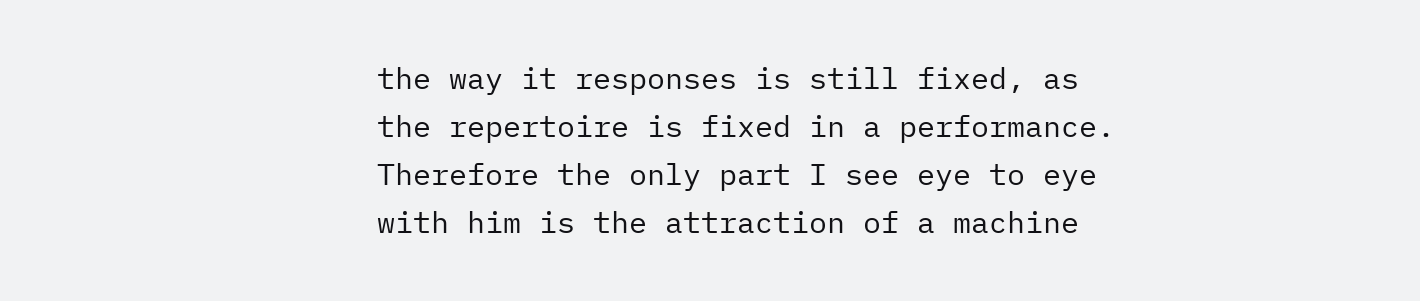the way it responses is still fixed, as the repertoire is fixed in a performance. Therefore the only part I see eye to eye with him is the attraction of a machine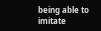being able to imitate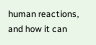human reactions, and how it can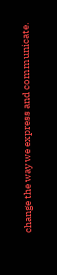change the way we express and communicate.